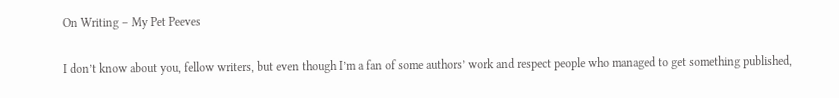On Writing – My Pet Peeves

I don’t know about you, fellow writers, but even though I’m a fan of some authors’ work and respect people who managed to get something published,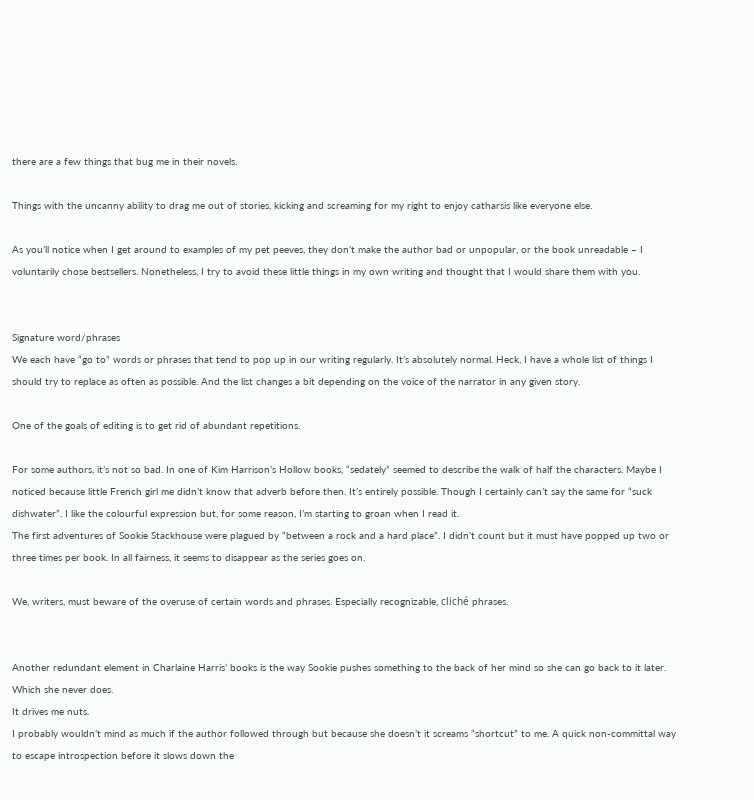there are a few things that bug me in their novels.

Things with the uncanny ability to drag me out of stories, kicking and screaming for my right to enjoy catharsis like everyone else.

As you’ll notice when I get around to examples of my pet peeves, they don’t make the author bad or unpopular, or the book unreadable – I voluntarily chose bestsellers. Nonetheless, I try to avoid these little things in my own writing and thought that I would share them with you.


Signature word/phrases
We each have “go to” words or phrases that tend to pop up in our writing regularly. It’s absolutely normal. Heck, I have a whole list of things I should try to replace as often as possible. And the list changes a bit depending on the voice of the narrator in any given story.

One of the goals of editing is to get rid of abundant repetitions.

For some authors, it’s not so bad. In one of Kim Harrison’s Hollow books, “sedately” seemed to describe the walk of half the characters. Maybe I noticed because little French girl me didn’t know that adverb before then. It’s entirely possible. Though I certainly can’t say the same for “suck dishwater”. I like the colourful expression but, for some reason, I’m starting to groan when I read it.
The first adventures of Sookie Stackhouse were plagued by “between a rock and a hard place”. I didn’t count but it must have popped up two or three times per book. In all fairness, it seems to disappear as the series goes on.

We, writers, must beware of the overuse of certain words and phrases. Especially recognizable, cliché phrases.


Another redundant element in Charlaine Harris’ books is the way Sookie pushes something to the back of her mind so she can go back to it later. Which she never does.
It drives me nuts.
I probably wouldn’t mind as much if the author followed through but because she doesn’t it screams “shortcut” to me. A quick non-committal way to escape introspection before it slows down the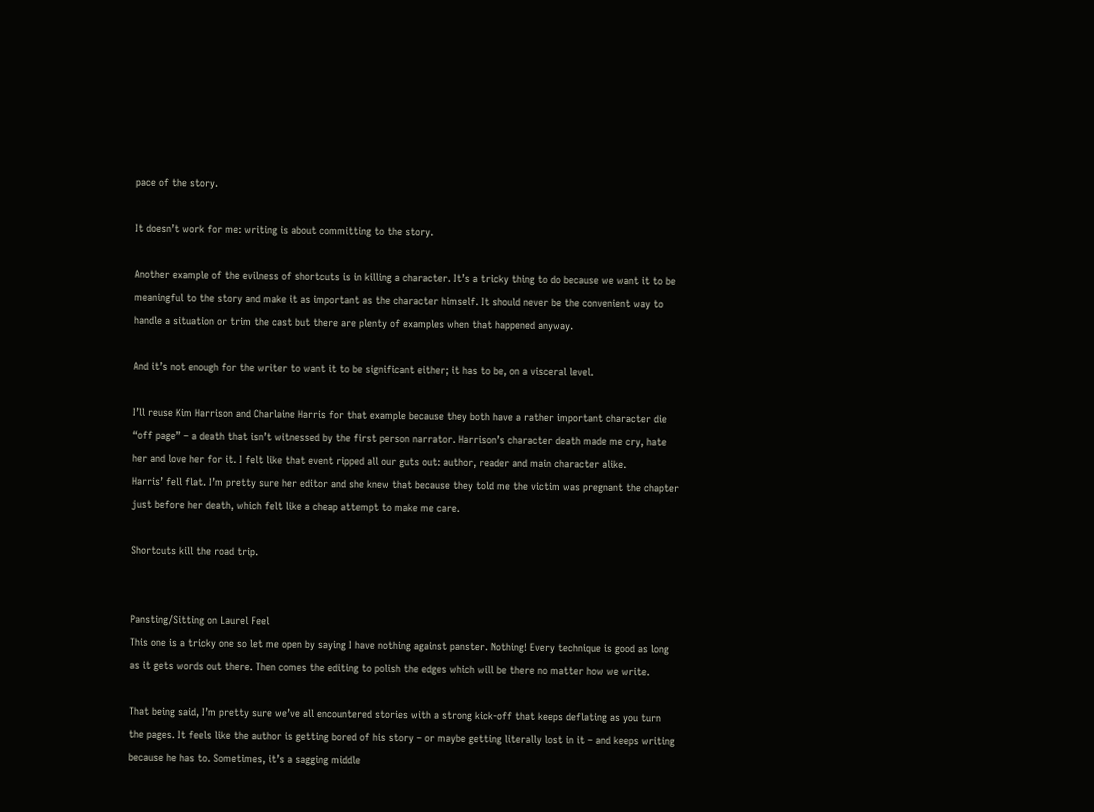pace of the story.

It doesn’t work for me: writing is about committing to the story.

Another example of the evilness of shortcuts is in killing a character. It’s a tricky thing to do because we want it to be meaningful to the story and make it as important as the character himself. It should never be the convenient way to handle a situation or trim the cast but there are plenty of examples when that happened anyway.

And it’s not enough for the writer to want it to be significant either; it has to be, on a visceral level.

I’ll reuse Kim Harrison and Charlaine Harris for that example because they both have a rather important character die “off page” – a death that isn’t witnessed by the first person narrator. Harrison’s character death made me cry, hate her and love her for it. I felt like that event ripped all our guts out: author, reader and main character alike.
Harris’ fell flat. I’m pretty sure her editor and she knew that because they told me the victim was pregnant the chapter just before her death, which felt like a cheap attempt to make me care.

Shortcuts kill the road trip.


Pansting/Sitting on Laurel Feel
This one is a tricky one so let me open by saying I have nothing against panster. Nothing! Every technique is good as long as it gets words out there. Then comes the editing to polish the edges which will be there no matter how we write.

That being said, I’m pretty sure we’ve all encountered stories with a strong kick-off that keeps deflating as you turn the pages. It feels like the author is getting bored of his story – or maybe getting literally lost in it – and keeps writing because he has to. Sometimes, it’s a sagging middle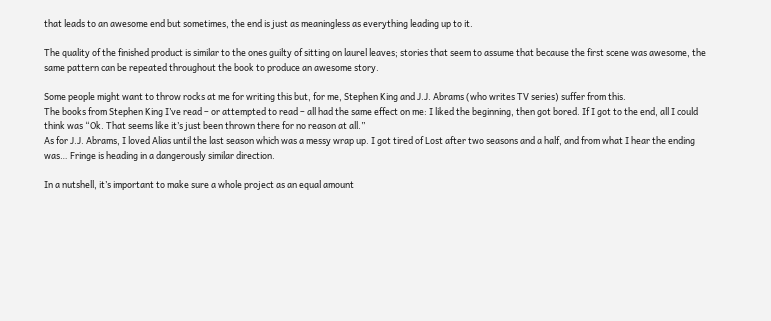that leads to an awesome end but sometimes, the end is just as meaningless as everything leading up to it.

The quality of the finished product is similar to the ones guilty of sitting on laurel leaves; stories that seem to assume that because the first scene was awesome, the same pattern can be repeated throughout the book to produce an awesome story.

Some people might want to throw rocks at me for writing this but, for me, Stephen King and J.J. Abrams (who writes TV series) suffer from this.
The books from Stephen King I’ve read – or attempted to read – all had the same effect on me: I liked the beginning, then got bored. If I got to the end, all I could think was “Ok. That seems like it’s just been thrown there for no reason at all.”
As for J.J. Abrams, I loved Alias until the last season which was a messy wrap up. I got tired of Lost after two seasons and a half, and from what I hear the ending was… Fringe is heading in a dangerously similar direction.

In a nutshell, it’s important to make sure a whole project as an equal amount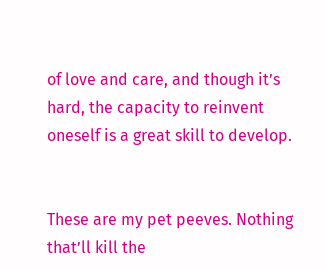of love and care, and though it’s hard, the capacity to reinvent oneself is a great skill to develop.


These are my pet peeves. Nothing that’ll kill the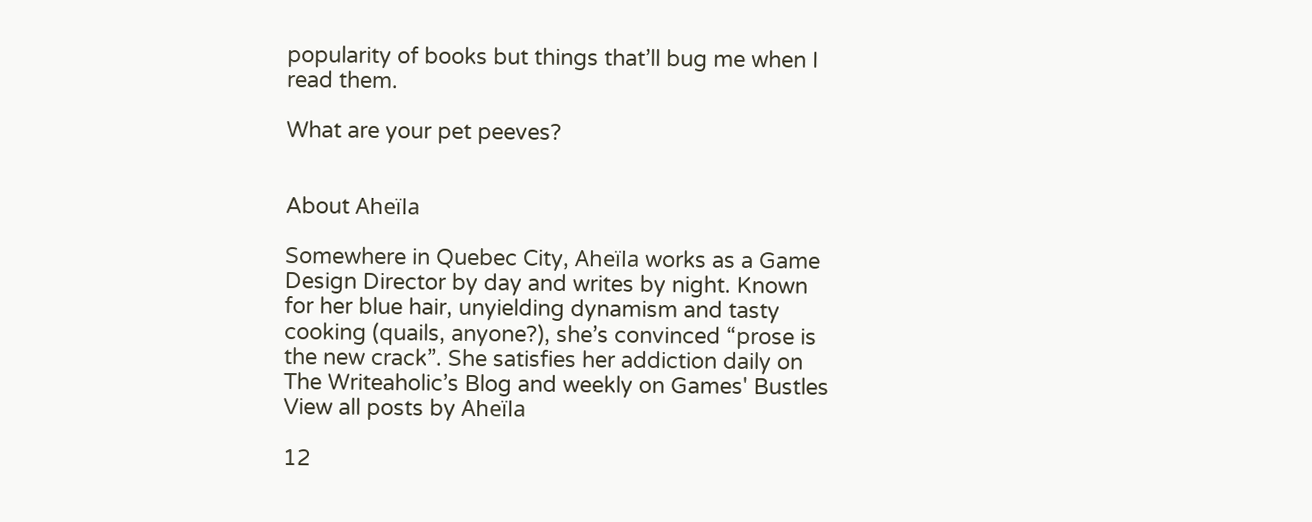popularity of books but things that’ll bug me when I read them.

What are your pet peeves?


About Aheïla

Somewhere in Quebec City, Aheïla works as a Game Design Director by day and writes by night. Known for her blue hair, unyielding dynamism and tasty cooking (quails, anyone?), she’s convinced “prose is the new crack”. She satisfies her addiction daily on The Writeaholic’s Blog and weekly on Games' Bustles View all posts by Aheïla

12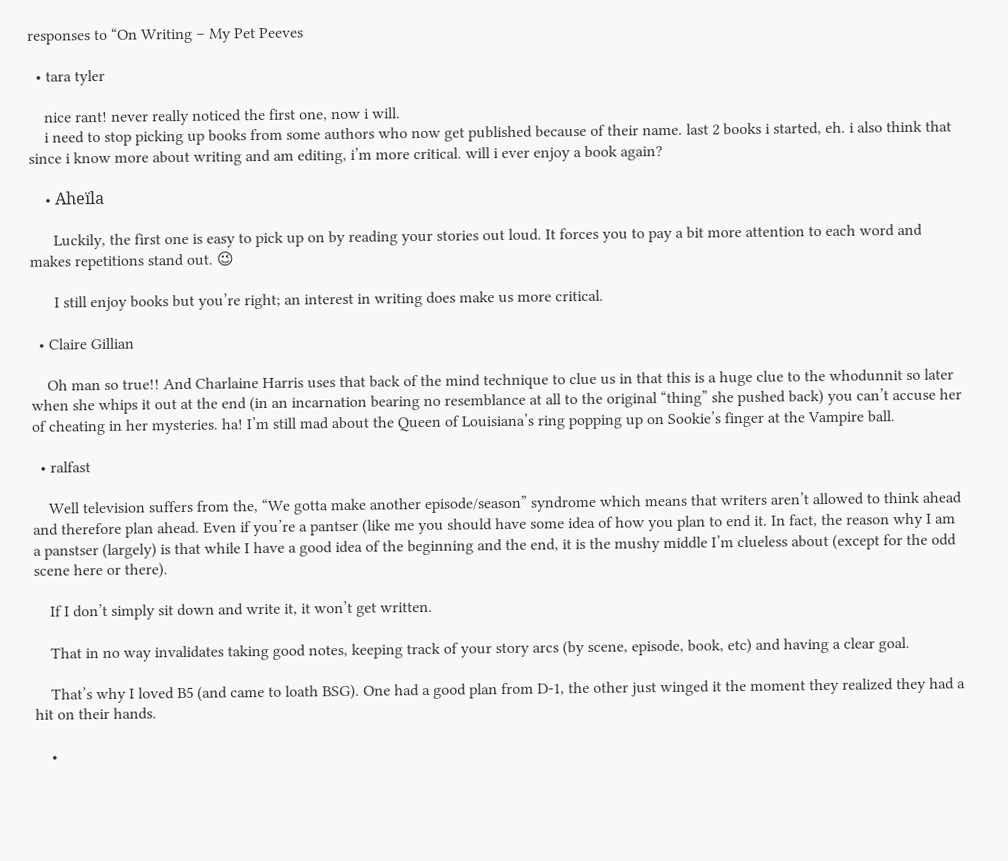responses to “On Writing – My Pet Peeves

  • tara tyler

    nice rant! never really noticed the first one, now i will.
    i need to stop picking up books from some authors who now get published because of their name. last 2 books i started, eh. i also think that since i know more about writing and am editing, i’m more critical. will i ever enjoy a book again?

    • Aheïla

      Luckily, the first one is easy to pick up on by reading your stories out loud. It forces you to pay a bit more attention to each word and makes repetitions stand out. 😉

      I still enjoy books but you’re right; an interest in writing does make us more critical.

  • Claire Gillian

    Oh man so true!! And Charlaine Harris uses that back of the mind technique to clue us in that this is a huge clue to the whodunnit so later when she whips it out at the end (in an incarnation bearing no resemblance at all to the original “thing” she pushed back) you can’t accuse her of cheating in her mysteries. ha! I’m still mad about the Queen of Louisiana’s ring popping up on Sookie’s finger at the Vampire ball.

  • ralfast

    Well television suffers from the, “We gotta make another episode/season” syndrome which means that writers aren’t allowed to think ahead and therefore plan ahead. Even if you’re a pantser (like me you should have some idea of how you plan to end it. In fact, the reason why I am a panstser (largely) is that while I have a good idea of the beginning and the end, it is the mushy middle I’m clueless about (except for the odd scene here or there).

    If I don’t simply sit down and write it, it won’t get written.

    That in no way invalidates taking good notes, keeping track of your story arcs (by scene, episode, book, etc) and having a clear goal.

    That’s why I loved B5 (and came to loath BSG). One had a good plan from D-1, the other just winged it the moment they realized they had a hit on their hands.

    •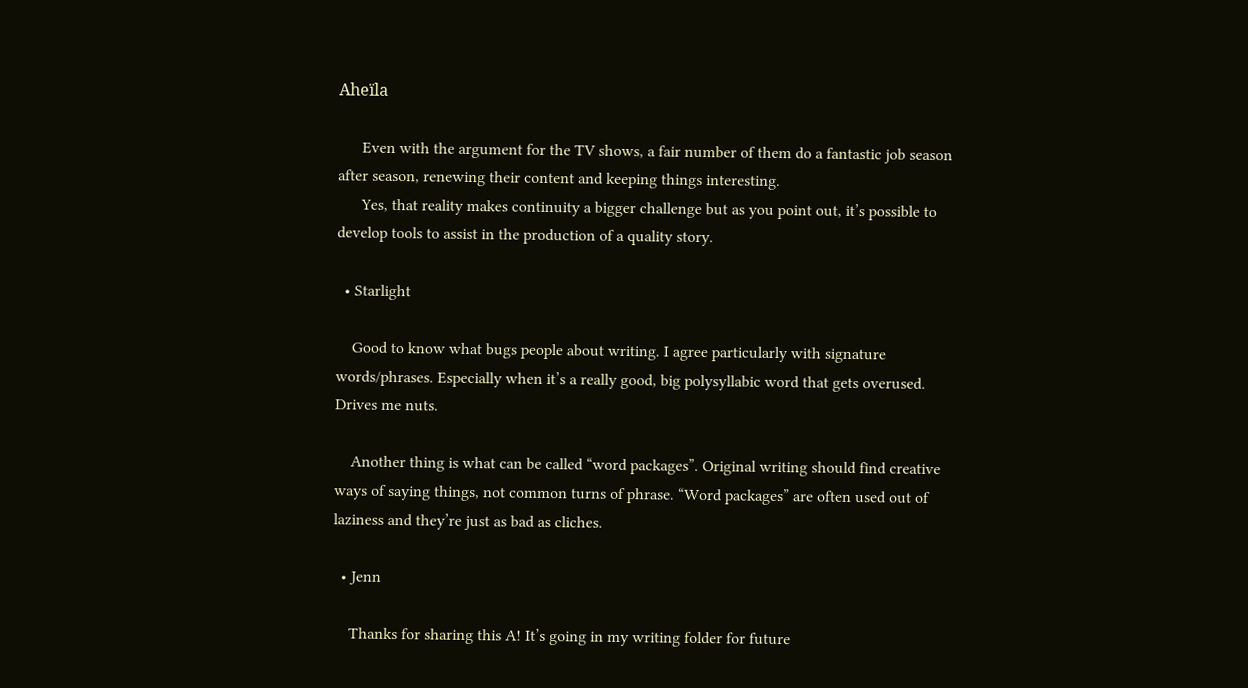Aheïla

      Even with the argument for the TV shows, a fair number of them do a fantastic job season after season, renewing their content and keeping things interesting.
      Yes, that reality makes continuity a bigger challenge but as you point out, it’s possible to develop tools to assist in the production of a quality story.

  • Starlight

    Good to know what bugs people about writing. I agree particularly with signature words/phrases. Especially when it’s a really good, big polysyllabic word that gets overused. Drives me nuts.

    Another thing is what can be called “word packages”. Original writing should find creative ways of saying things, not common turns of phrase. “Word packages” are often used out of laziness and they’re just as bad as cliches.

  • Jenn

    Thanks for sharing this A! It’s going in my writing folder for future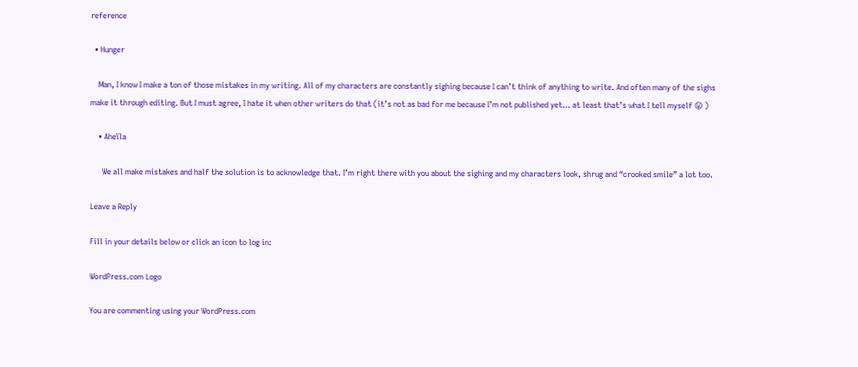reference

  • Hunger

    Man, I know I make a ton of those mistakes in my writing. All of my characters are constantly sighing because I can’t think of anything to write. And often many of the sighs make it through editing. But I must agree, I hate it when other writers do that (it’s not as bad for me because I’m not published yet… at least that’s what I tell myself 😛 )

    • Aheïla

      We all make mistakes and half the solution is to acknowledge that. I’m right there with you about the sighing and my characters look, shrug and “crooked smile” a lot too.

Leave a Reply

Fill in your details below or click an icon to log in:

WordPress.com Logo

You are commenting using your WordPress.com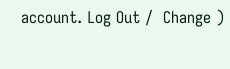account. Log Out /  Change )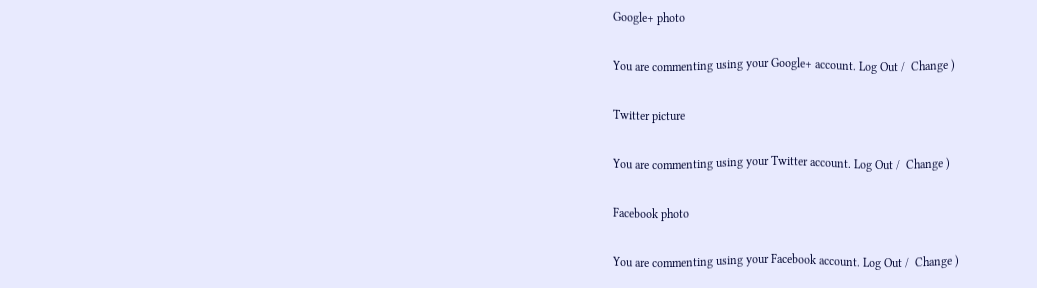Google+ photo

You are commenting using your Google+ account. Log Out /  Change )

Twitter picture

You are commenting using your Twitter account. Log Out /  Change )

Facebook photo

You are commenting using your Facebook account. Log Out /  Change )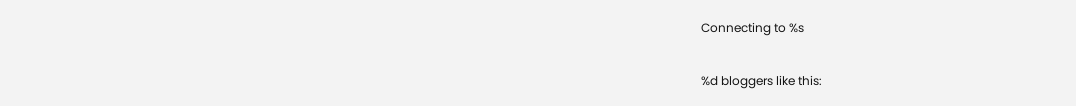Connecting to %s

%d bloggers like this: